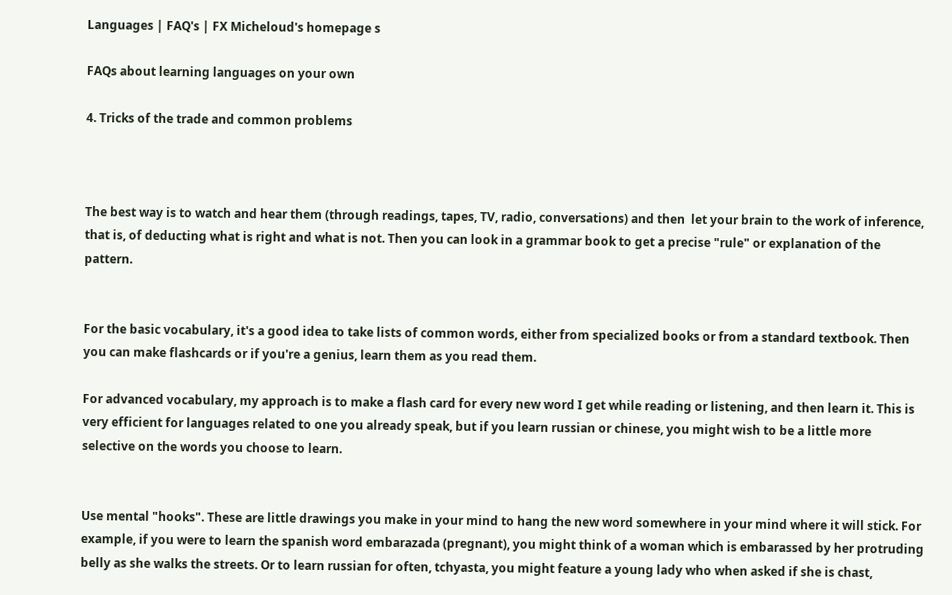Languages | FAQ's | FX Micheloud's homepage s

FAQs about learning languages on your own

4. Tricks of the trade and common problems



The best way is to watch and hear them (through readings, tapes, TV, radio, conversations) and then  let your brain to the work of inference, that is, of deducting what is right and what is not. Then you can look in a grammar book to get a precise "rule" or explanation of the pattern.


For the basic vocabulary, it's a good idea to take lists of common words, either from specialized books or from a standard textbook. Then you can make flashcards or if you're a genius, learn them as you read them.

For advanced vocabulary, my approach is to make a flash card for every new word I get while reading or listening, and then learn it. This is very efficient for languages related to one you already speak, but if you learn russian or chinese, you might wish to be a little more selective on the words you choose to learn.


Use mental "hooks". These are little drawings you make in your mind to hang the new word somewhere in your mind where it will stick. For example, if you were to learn the spanish word embarazada (pregnant), you might think of a woman which is embarassed by her protruding belly as she walks the streets. Or to learn russian for often, tchyasta, you might feature a young lady who when asked if she is chast,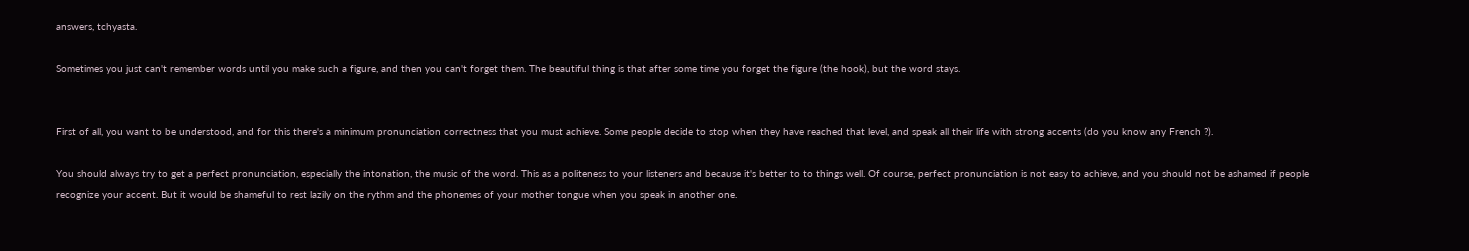answers, tchyasta.

Sometimes you just can't remember words until you make such a figure, and then you can't forget them. The beautiful thing is that after some time you forget the figure (the hook), but the word stays.


First of all, you want to be understood, and for this there's a minimum pronunciation correctness that you must achieve. Some people decide to stop when they have reached that level, and speak all their life with strong accents (do you know any French ?).

You should always try to get a perfect pronunciation, especially the intonation, the music of the word. This as a politeness to your listeners and because it's better to to things well. Of course, perfect pronunciation is not easy to achieve, and you should not be ashamed if people recognize your accent. But it would be shameful to rest lazily on the rythm and the phonemes of your mother tongue when you speak in another one.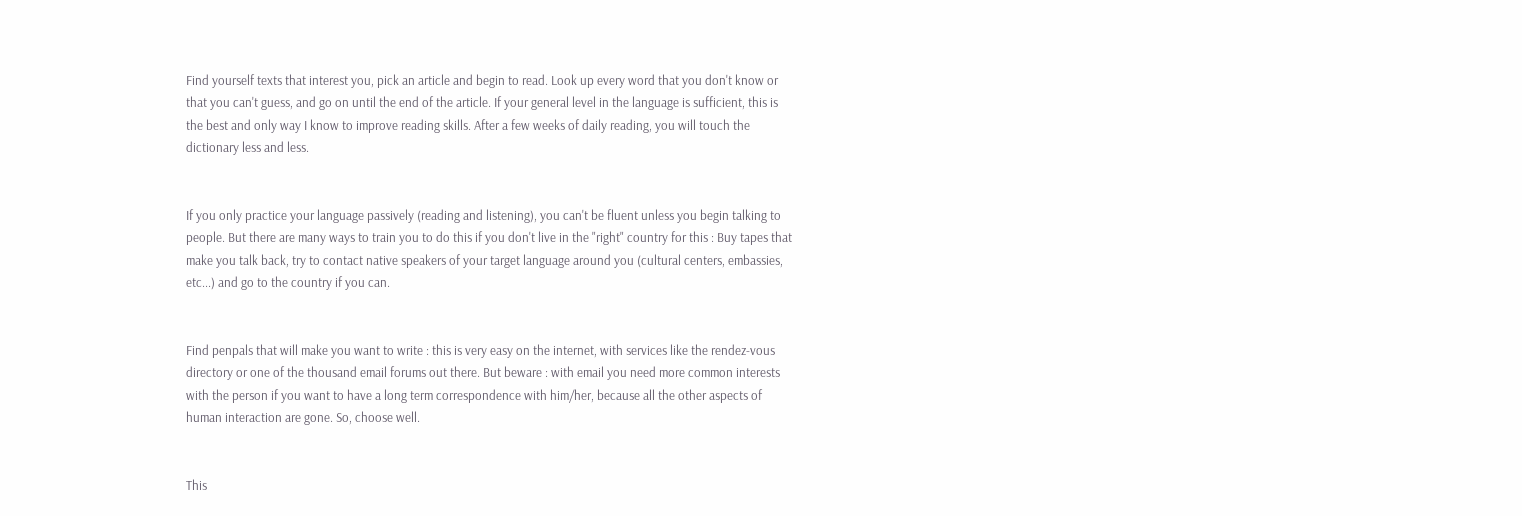Find yourself texts that interest you, pick an article and begin to read. Look up every word that you don't know or that you can't guess, and go on until the end of the article. If your general level in the language is sufficient, this is the best and only way I know to improve reading skills. After a few weeks of daily reading, you will touch the dictionary less and less.


If you only practice your language passively (reading and listening), you can't be fluent unless you begin talking to people. But there are many ways to train you to do this if you don't live in the "right" country for this : Buy tapes that make you talk back, try to contact native speakers of your target language around you (cultural centers, embassies, etc...) and go to the country if you can.


Find penpals that will make you want to write : this is very easy on the internet, with services like the rendez-vous directory or one of the thousand email forums out there. But beware : with email you need more common interests with the person if you want to have a long term correspondence with him/her, because all the other aspects of human interaction are gone. So, choose well.


This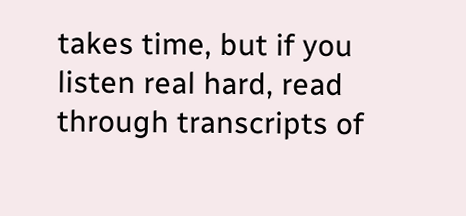takes time, but if you listen real hard, read through transcripts of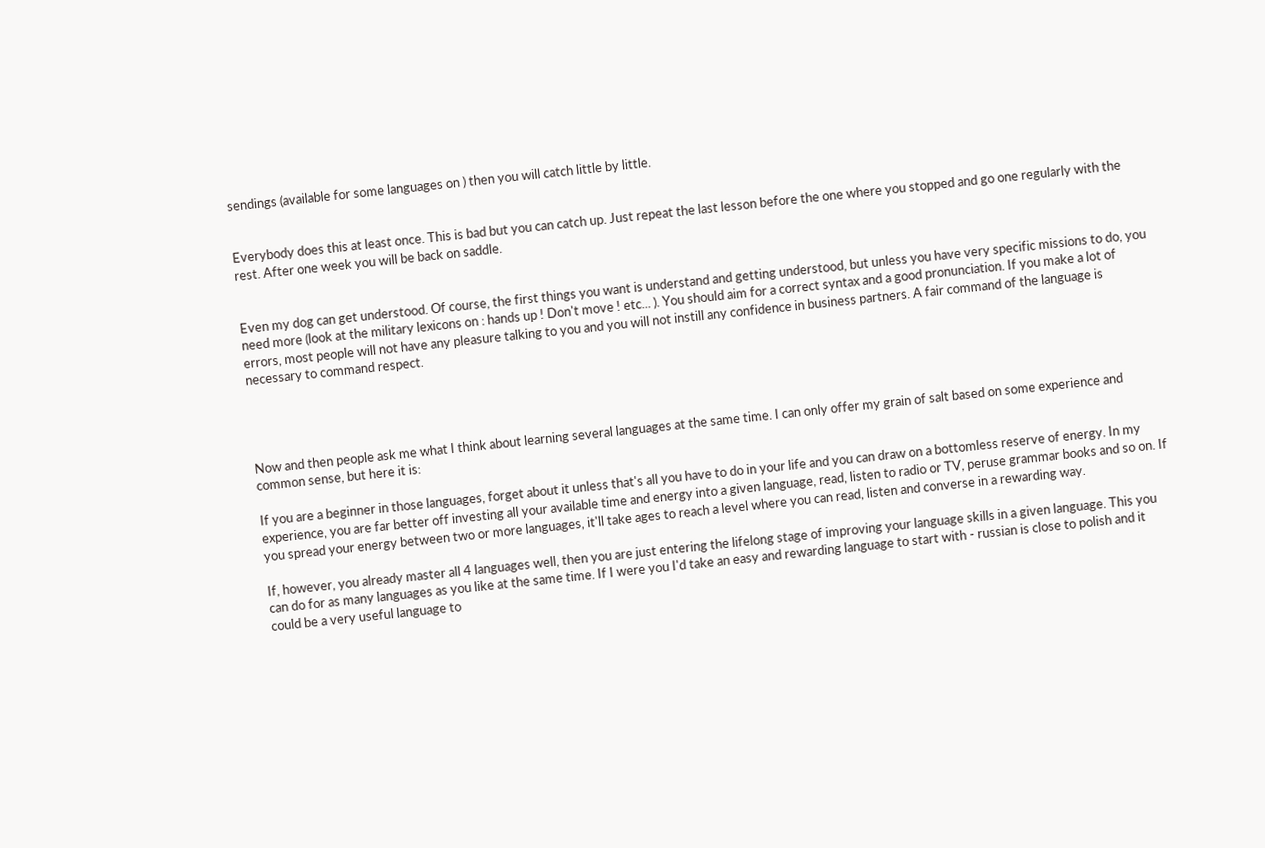sendings (available for some languages on ) then you will catch little by little.


Everybody does this at least once. This is bad but you can catch up. Just repeat the last lesson before the one where you stopped and go one regularly with the rest. After one week you will be back on saddle.


Even my dog can get understood. Of course, the first things you want is understand and getting understood, but unless you have very specific missions to do, you need more (look at the military lexicons on : hands up ! Don't move ! etc... ). You should aim for a correct syntax and a good pronunciation. If you make a lot of errors, most people will not have any pleasure talking to you and you will not instill any confidence in business partners. A fair command of the language is necessary to command respect.




Now and then people ask me what I think about learning several languages at the same time. I can only offer my grain of salt based on some experience and common sense, but here it is:

If you are a beginner in those languages, forget about it unless that's all you have to do in your life and you can draw on a bottomless reserve of energy. In my experience, you are far better off investing all your available time and energy into a given language, read, listen to radio or TV, peruse grammar books and so on. If you spread your energy between two or more languages, it'll take ages to reach a level where you can read, listen and converse in a rewarding way.

If, however, you already master all 4 languages well, then you are just entering the lifelong stage of improving your language skills in a given language. This you can do for as many languages as you like at the same time. If I were you I'd take an easy and rewarding language to start with - russian is close to polish and it could be a very useful language to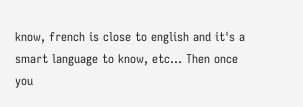know, french is close to english and it's a smart language to know, etc... Then once you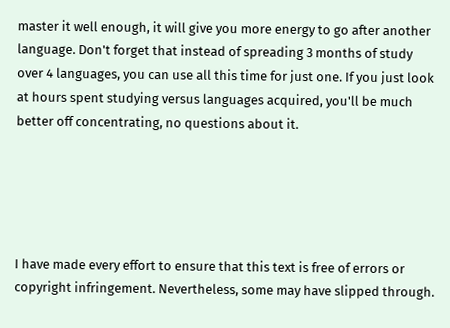master it well enough, it will give you more energy to go after another language. Don't forget that instead of spreading 3 months of study over 4 languages, you can use all this time for just one. If you just look at hours spent studying versus languages acquired, you'll be much better off concentrating, no questions about it.





I have made every effort to ensure that this text is free of errors or copyright infringement. Nevertheless, some may have slipped through.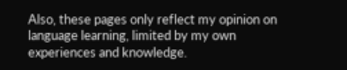Also, these pages only reflect my opinion on language learning, limited by my own experiences and knowledge.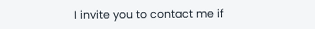I invite you to contact me if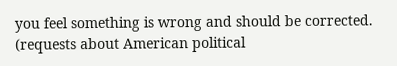you feel something is wrong and should be corrected. (requests about American political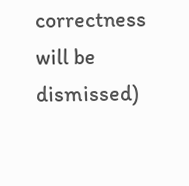correctness will be dismissed)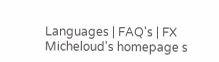Languages | FAQ's | FX Micheloud's homepage s